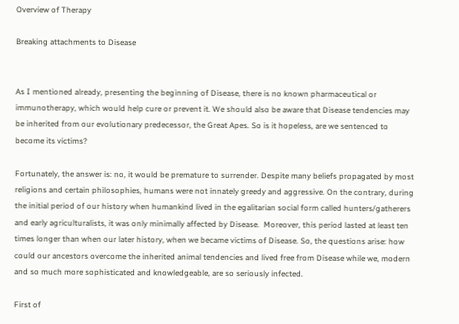Overview of Therapy

Breaking attachments to Disease


As I mentioned already, presenting the beginning of Disease, there is no known pharmaceutical or immunotherapy, which would help cure or prevent it. We should also be aware that Disease tendencies may be inherited from our evolutionary predecessor, the Great Apes. So is it hopeless, are we sentenced to become its victims?

Fortunately, the answer is: no, it would be premature to surrender. Despite many beliefs propagated by most religions and certain philosophies, humans were not innately greedy and aggressive. On the contrary, during the initial period of our history when humankind lived in the egalitarian social form called hunters/gatherers and early agriculturalists, it was only minimally affected by Disease.  Moreover, this period lasted at least ten times longer than when our later history, when we became victims of Disease. So, the questions arise: how could our ancestors overcome the inherited animal tendencies and lived free from Disease while we, modern and so much more sophisticated and knowledgeable, are so seriously infected.

First of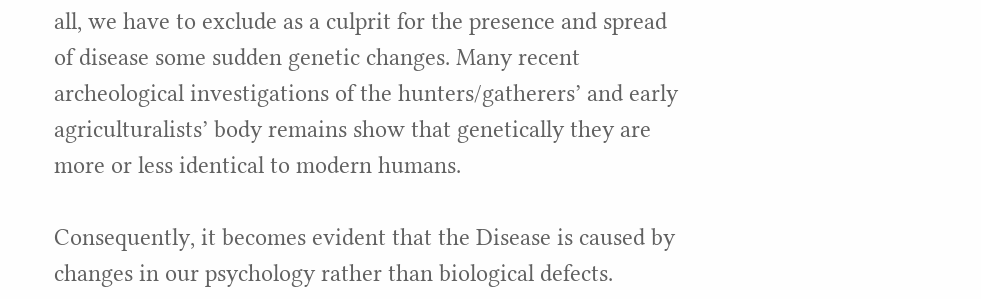all, we have to exclude as a culprit for the presence and spread of disease some sudden genetic changes. Many recent archeological investigations of the hunters/gatherers’ and early agriculturalists’ body remains show that genetically they are more or less identical to modern humans.

Consequently, it becomes evident that the Disease is caused by changes in our psychology rather than biological defects.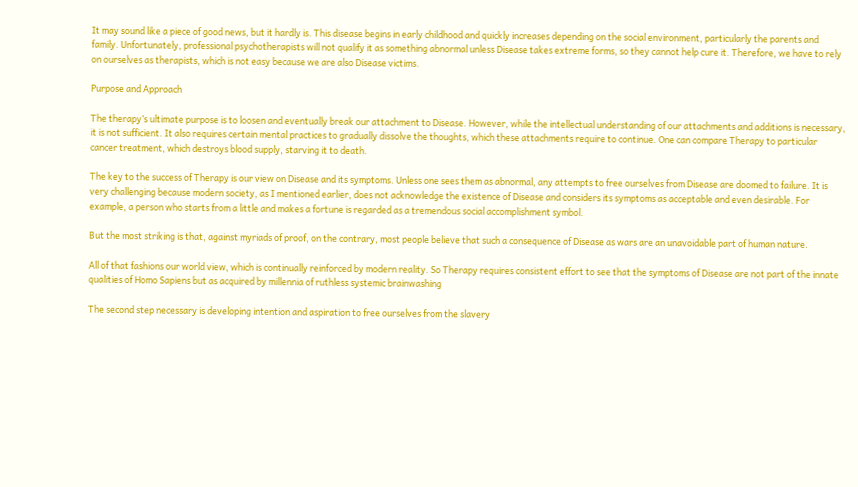It may sound like a piece of good news, but it hardly is. This disease begins in early childhood and quickly increases depending on the social environment, particularly the parents and family. Unfortunately, professional psychotherapists will not qualify it as something abnormal unless Disease takes extreme forms, so they cannot help cure it. Therefore, we have to rely on ourselves as therapists, which is not easy because we are also Disease victims.

Purpose and Approach

The therapy’s ultimate purpose is to loosen and eventually break our attachment to Disease. However, while the intellectual understanding of our attachments and additions is necessary, it is not sufficient. It also requires certain mental practices to gradually dissolve the thoughts, which these attachments require to continue. One can compare Therapy to particular cancer treatment, which destroys blood supply, starving it to death.

The key to the success of Therapy is our view on Disease and its symptoms. Unless one sees them as abnormal, any attempts to free ourselves from Disease are doomed to failure. It is very challenging because modern society, as I mentioned earlier, does not acknowledge the existence of Disease and considers its symptoms as acceptable and even desirable. For example, a person who starts from a little and makes a fortune is regarded as a tremendous social accomplishment symbol.

But the most striking is that, against myriads of proof, on the contrary, most people believe that such a consequence of Disease as wars are an unavoidable part of human nature.

All of that fashions our world view, which is continually reinforced by modern reality. So Therapy requires consistent effort to see that the symptoms of Disease are not part of the innate qualities of Homo Sapiens but as acquired by millennia of ruthless systemic brainwashing

The second step necessary is developing intention and aspiration to free ourselves from the slavery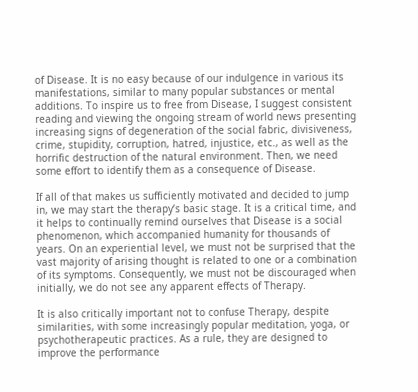of Disease. It is no easy because of our indulgence in various its manifestations, similar to many popular substances or mental additions. To inspire us to free from Disease, I suggest consistent reading and viewing the ongoing stream of world news presenting increasing signs of degeneration of the social fabric, divisiveness, crime, stupidity, corruption, hatred, injustice, etc., as well as the horrific destruction of the natural environment. Then, we need some effort to identify them as a consequence of Disease.

If all of that makes us sufficiently motivated and decided to jump in, we may start the therapy’s basic stage. It is a critical time, and it helps to continually remind ourselves that Disease is a social phenomenon, which accompanied humanity for thousands of years. On an experiential level, we must not be surprised that the vast majority of arising thought is related to one or a combination of its symptoms. Consequently, we must not be discouraged when initially, we do not see any apparent effects of Therapy.

It is also critically important not to confuse Therapy, despite similarities, with some increasingly popular meditation, yoga, or psychotherapeutic practices. As a rule, they are designed to improve the performance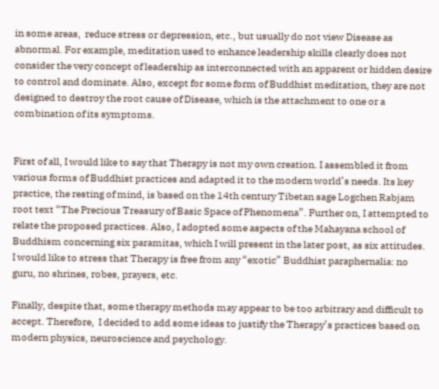in some areas,  reduce stress or depression, etc., but usually do not view Disease as abnormal. For example, meditation used to enhance leadership skills clearly does not consider the very concept of leadership as interconnected with an apparent or hidden desire to control and dominate. Also, except for some form of Buddhist meditation, they are not designed to destroy the root cause of Disease, which is the attachment to one or a combination of its symptoms.


First of all, I would like to say that Therapy is not my own creation. I assembled it from various forms of Buddhist practices and adapted it to the modern world’s needs. Its key practice, the resting of mind, is based on the 14th century Tibetan sage Logchen Rabjam root text “The Precious Treasury of Basic Space of Phenomena”. Further on, I attempted to relate the proposed practices. Also, I adopted some aspects of the Mahayana school of Buddhism concerning six paramitas, which I will present in the later post, as six attitudes. I would like to stress that Therapy is free from any “exotic” Buddhist paraphernalia: no guru, no shrines, robes, prayers, etc.

Finally, despite that, some therapy methods may appear to be too arbitrary and difficult to accept. Therefore,  I decided to add some ideas to justify the Therapy’s practices based on modern physics, neuroscience and psychology.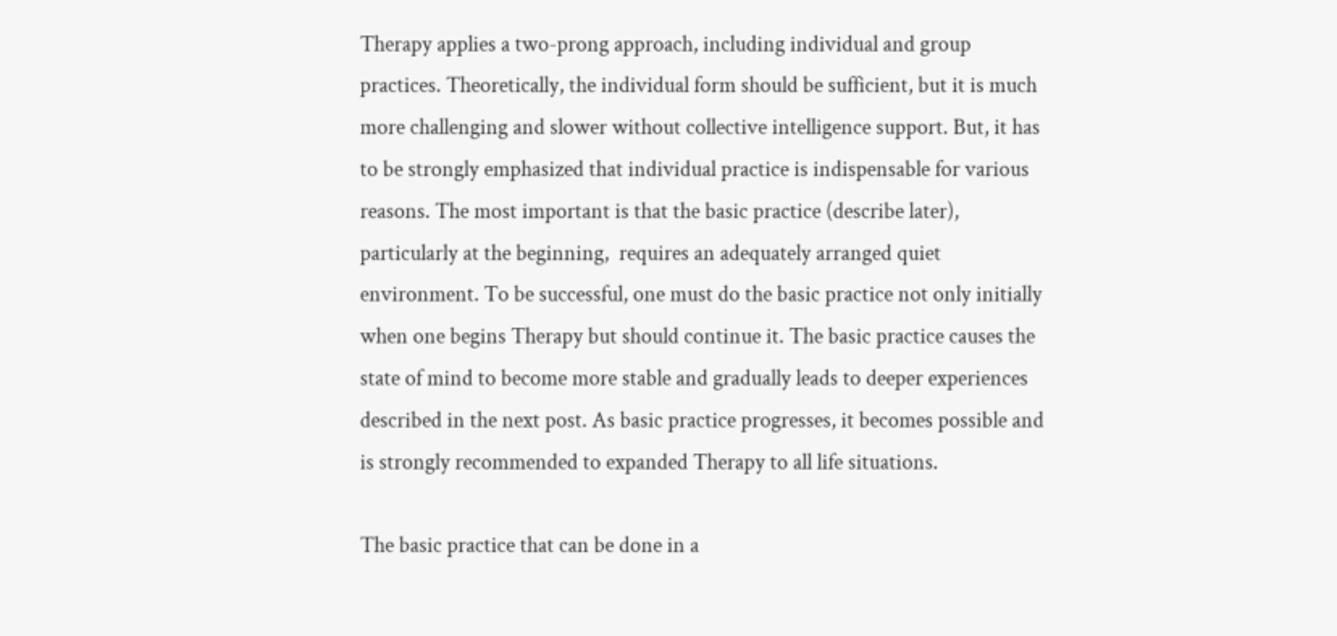Therapy applies a two-prong approach, including individual and group practices. Theoretically, the individual form should be sufficient, but it is much more challenging and slower without collective intelligence support. But, it has to be strongly emphasized that individual practice is indispensable for various reasons. The most important is that the basic practice (describe later), particularly at the beginning,  requires an adequately arranged quiet environment. To be successful, one must do the basic practice not only initially when one begins Therapy but should continue it. The basic practice causes the state of mind to become more stable and gradually leads to deeper experiences described in the next post. As basic practice progresses, it becomes possible and is strongly recommended to expanded Therapy to all life situations.

The basic practice that can be done in a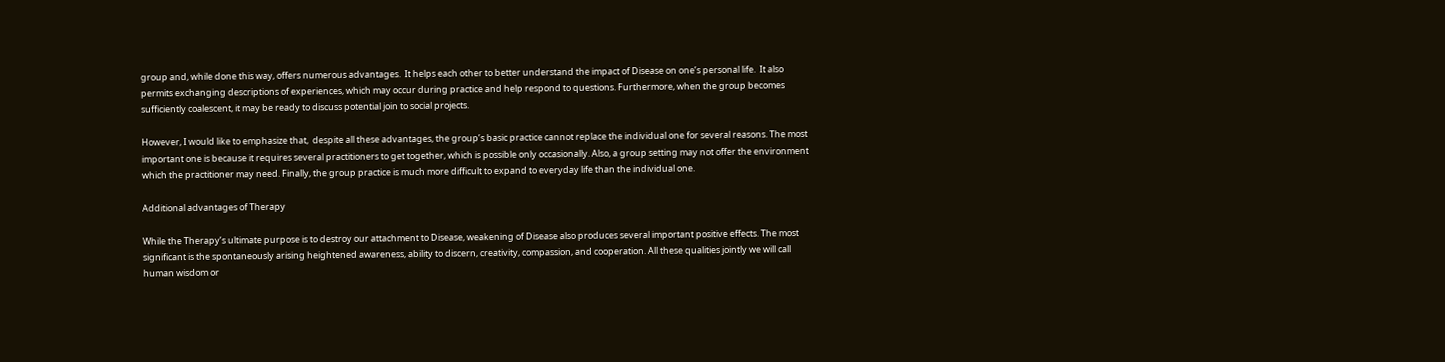group and, while done this way, offers numerous advantages.  It helps each other to better understand the impact of Disease on one’s personal life.  It also permits exchanging descriptions of experiences, which may occur during practice and help respond to questions. Furthermore, when the group becomes sufficiently coalescent, it may be ready to discuss potential join to social projects.

However, I would like to emphasize that,  despite all these advantages, the group’s basic practice cannot replace the individual one for several reasons. The most important one is because it requires several practitioners to get together, which is possible only occasionally. Also, a group setting may not offer the environment which the practitioner may need. Finally, the group practice is much more difficult to expand to everyday life than the individual one.

Additional advantages of Therapy

While the Therapy’s ultimate purpose is to destroy our attachment to Disease, weakening of Disease also produces several important positive effects. The most significant is the spontaneously arising heightened awareness, ability to discern, creativity, compassion, and cooperation. All these qualities jointly we will call human wisdom or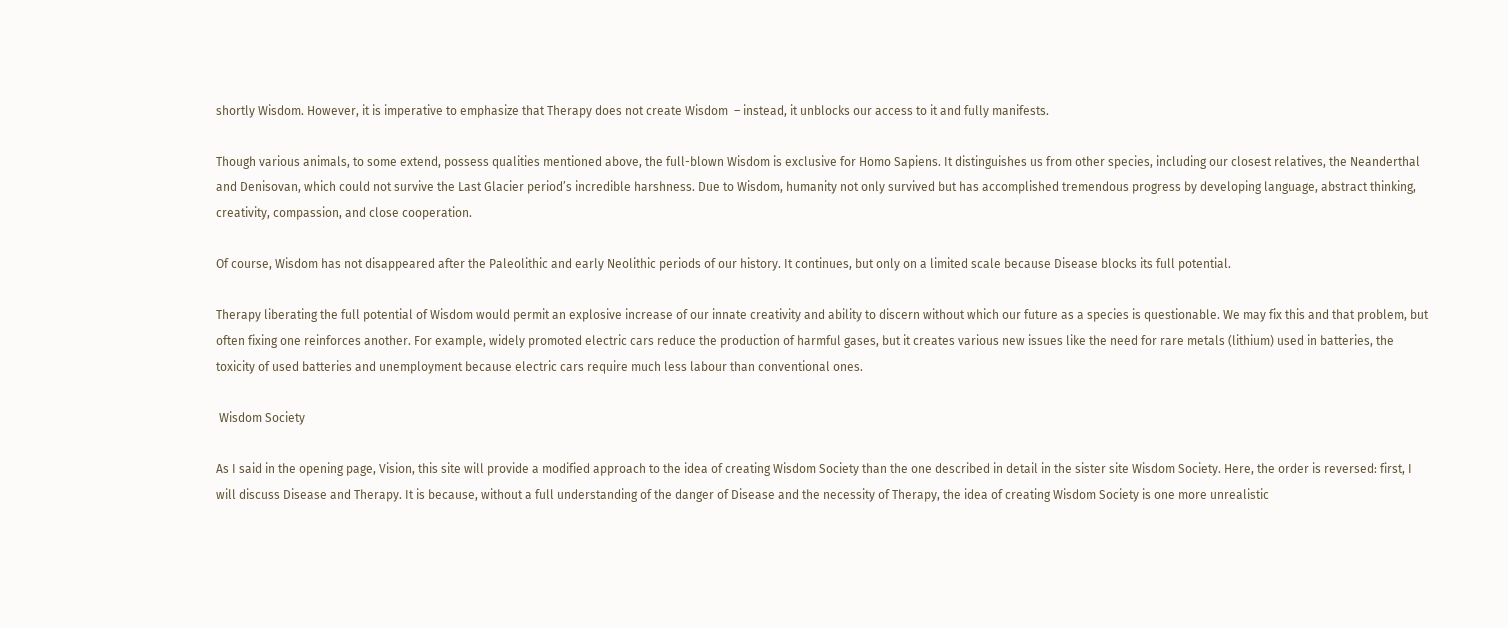shortly Wisdom. However, it is imperative to emphasize that Therapy does not create Wisdom  – instead, it unblocks our access to it and fully manifests.

Though various animals, to some extend, possess qualities mentioned above, the full-blown Wisdom is exclusive for Homo Sapiens. It distinguishes us from other species, including our closest relatives, the Neanderthal and Denisovan, which could not survive the Last Glacier period’s incredible harshness. Due to Wisdom, humanity not only survived but has accomplished tremendous progress by developing language, abstract thinking, creativity, compassion, and close cooperation.

Of course, Wisdom has not disappeared after the Paleolithic and early Neolithic periods of our history. It continues, but only on a limited scale because Disease blocks its full potential.

Therapy liberating the full potential of Wisdom would permit an explosive increase of our innate creativity and ability to discern without which our future as a species is questionable. We may fix this and that problem, but often fixing one reinforces another. For example, widely promoted electric cars reduce the production of harmful gases, but it creates various new issues like the need for rare metals (lithium) used in batteries, the toxicity of used batteries and unemployment because electric cars require much less labour than conventional ones.

 Wisdom Society

As I said in the opening page, Vision, this site will provide a modified approach to the idea of creating Wisdom Society than the one described in detail in the sister site Wisdom Society. Here, the order is reversed: first, I will discuss Disease and Therapy. It is because, without a full understanding of the danger of Disease and the necessity of Therapy, the idea of creating Wisdom Society is one more unrealistic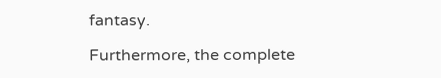fantasy.

Furthermore, the complete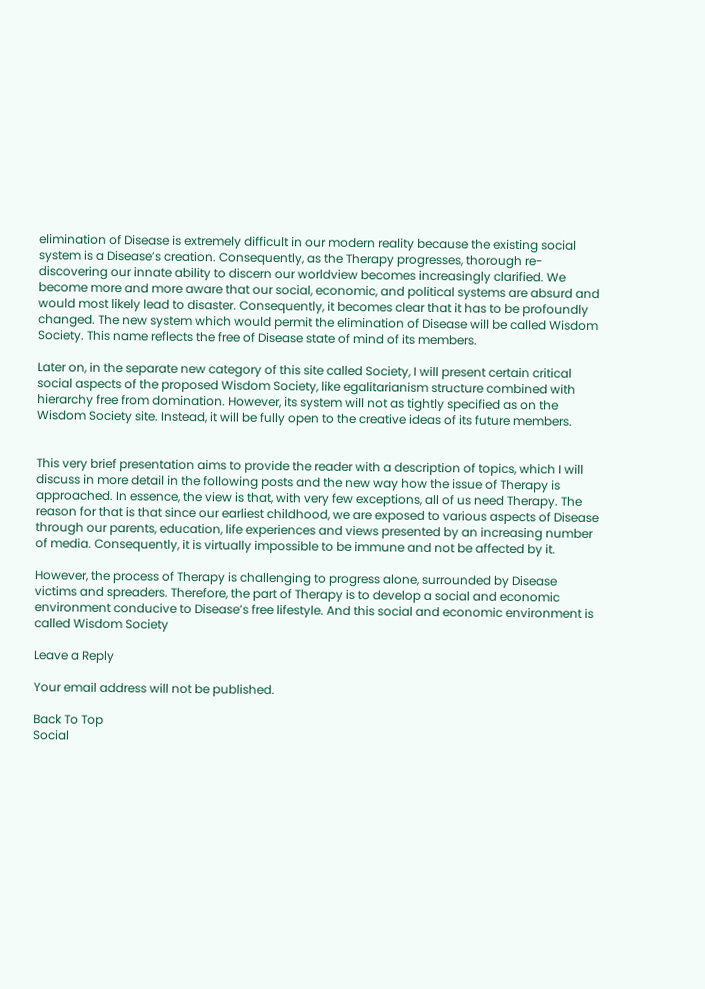elimination of Disease is extremely difficult in our modern reality because the existing social system is a Disease’s creation. Consequently, as the Therapy progresses, thorough re-discovering our innate ability to discern our worldview becomes increasingly clarified. We become more and more aware that our social, economic, and political systems are absurd and would most likely lead to disaster. Consequently, it becomes clear that it has to be profoundly changed. The new system which would permit the elimination of Disease will be called Wisdom Society. This name reflects the free of Disease state of mind of its members.

Later on, in the separate new category of this site called Society, I will present certain critical social aspects of the proposed Wisdom Society, like egalitarianism structure combined with hierarchy free from domination. However, its system will not as tightly specified as on the Wisdom Society site. Instead, it will be fully open to the creative ideas of its future members.


This very brief presentation aims to provide the reader with a description of topics, which I will discuss in more detail in the following posts and the new way how the issue of Therapy is approached. In essence, the view is that, with very few exceptions, all of us need Therapy. The reason for that is that since our earliest childhood, we are exposed to various aspects of Disease through our parents, education, life experiences and views presented by an increasing number of media. Consequently, it is virtually impossible to be immune and not be affected by it.

However, the process of Therapy is challenging to progress alone, surrounded by Disease victims and spreaders. Therefore, the part of Therapy is to develop a social and economic environment conducive to Disease’s free lifestyle. And this social and economic environment is called Wisdom Society

Leave a Reply

Your email address will not be published.

Back To Top
Social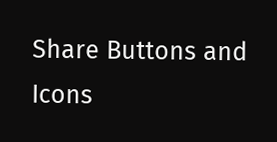Share Buttons and Icons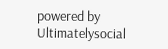powered by Ultimatelysocial